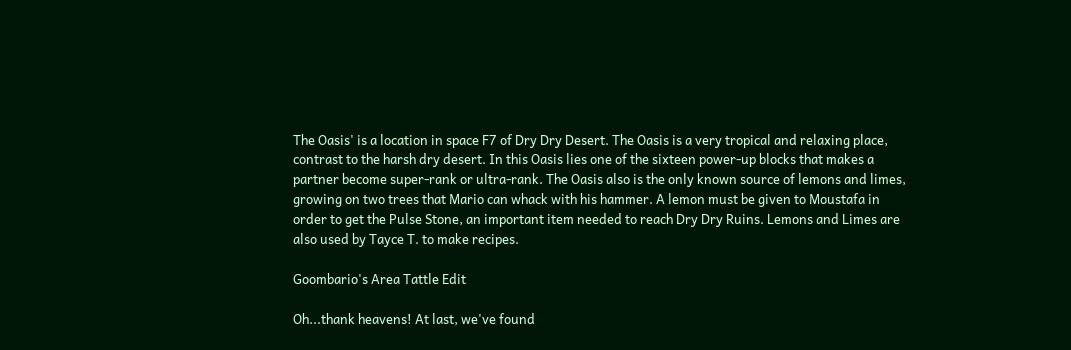The Oasis' is a location in space F7 of Dry Dry Desert. The Oasis is a very tropical and relaxing place, contrast to the harsh dry desert. In this Oasis lies one of the sixteen power-up blocks that makes a partner become super-rank or ultra-rank. The Oasis also is the only known source of lemons and limes, growing on two trees that Mario can whack with his hammer. A lemon must be given to Moustafa in order to get the Pulse Stone, an important item needed to reach Dry Dry Ruins. Lemons and Limes are also used by Tayce T. to make recipes.

Goombario's Area Tattle Edit

Oh...thank heavens! At last, we've found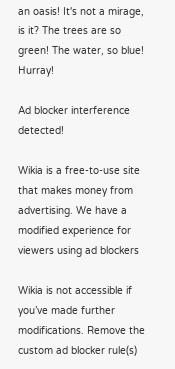an oasis! It's not a mirage, is it? The trees are so green! The water, so blue! Hurray!

Ad blocker interference detected!

Wikia is a free-to-use site that makes money from advertising. We have a modified experience for viewers using ad blockers

Wikia is not accessible if you’ve made further modifications. Remove the custom ad blocker rule(s)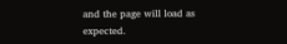and the page will load as expected.